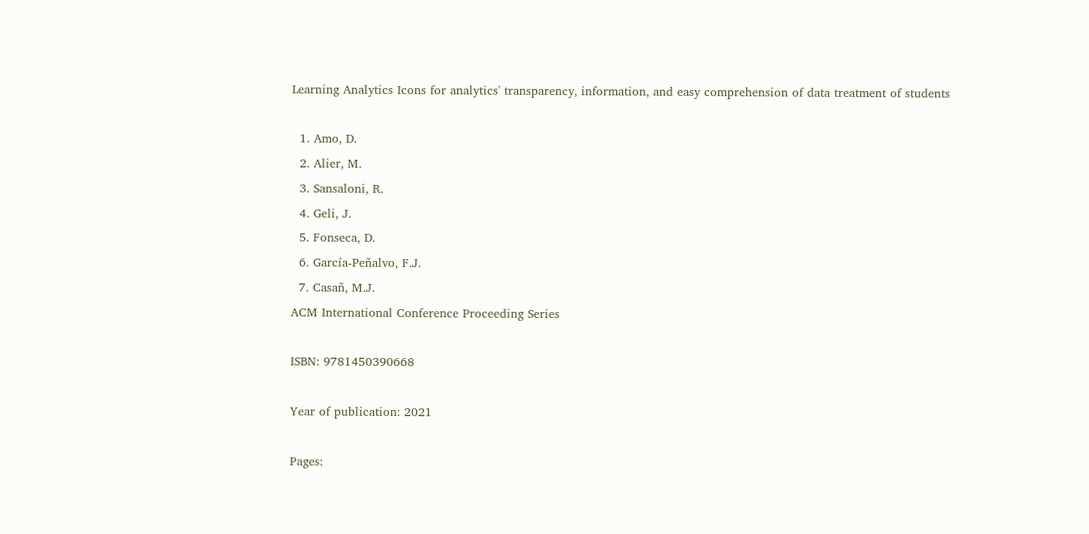Learning Analytics Icons for analytics' transparency, information, and easy comprehension of data treatment of students

  1. Amo, D.
  2. Alier, M.
  3. Sansaloni, R.
  4. Geli, J.
  5. Fonseca, D.
  6. García-Peñalvo, F.J.
  7. Casañ, M.J.
ACM International Conference Proceeding Series

ISBN: 9781450390668

Year of publication: 2021

Pages: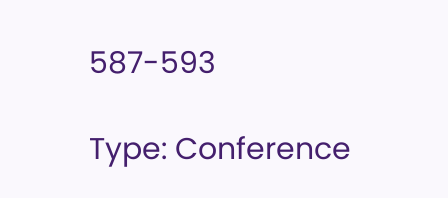587-593

Type: Conference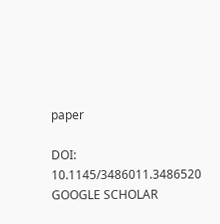paper

DOI: 10.1145/3486011.3486520 GOOGLE SCHOLAR